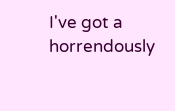I've got a horrendously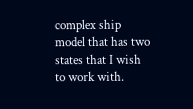complex ship model that has two states that I wish to work with.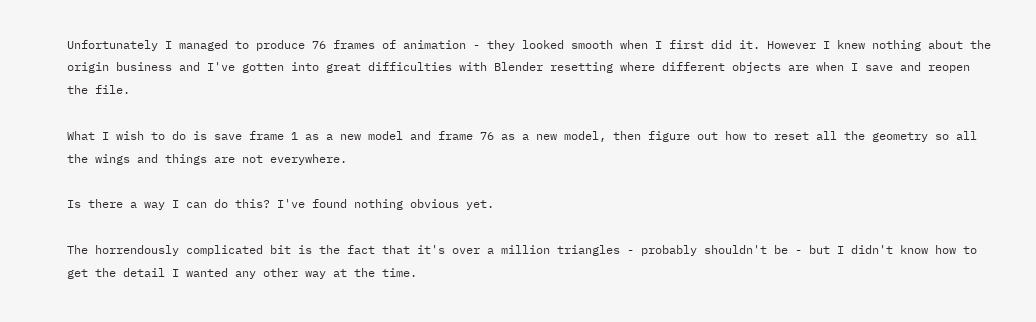Unfortunately I managed to produce 76 frames of animation - they looked smooth when I first did it. However I knew nothing about the origin business and I've gotten into great difficulties with Blender resetting where different objects are when I save and reopen the file.

What I wish to do is save frame 1 as a new model and frame 76 as a new model, then figure out how to reset all the geometry so all the wings and things are not everywhere.

Is there a way I can do this? I've found nothing obvious yet.

The horrendously complicated bit is the fact that it's over a million triangles - probably shouldn't be - but I didn't know how to get the detail I wanted any other way at the time.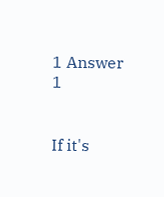1 Answer 1


If it's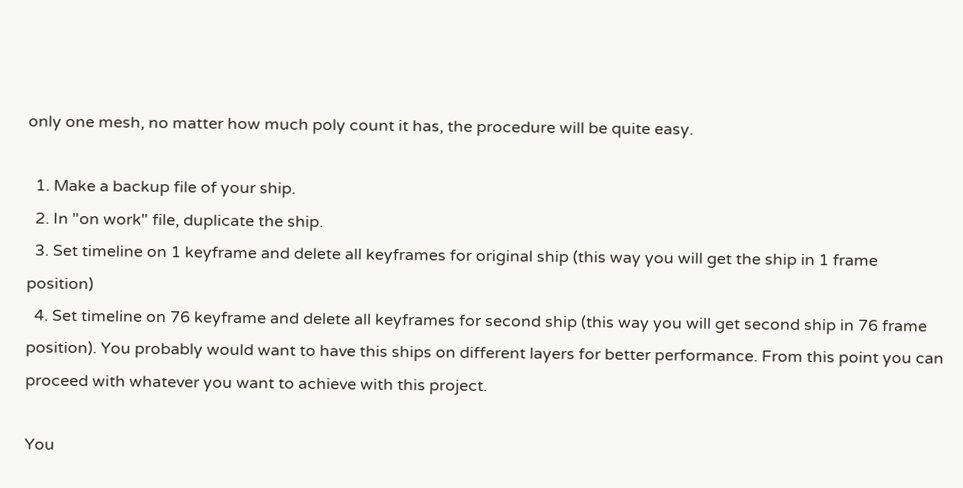only one mesh, no matter how much poly count it has, the procedure will be quite easy.

  1. Make a backup file of your ship.
  2. In "on work" file, duplicate the ship.
  3. Set timeline on 1 keyframe and delete all keyframes for original ship (this way you will get the ship in 1 frame position)
  4. Set timeline on 76 keyframe and delete all keyframes for second ship (this way you will get second ship in 76 frame position). You probably would want to have this ships on different layers for better performance. From this point you can proceed with whatever you want to achieve with this project.

You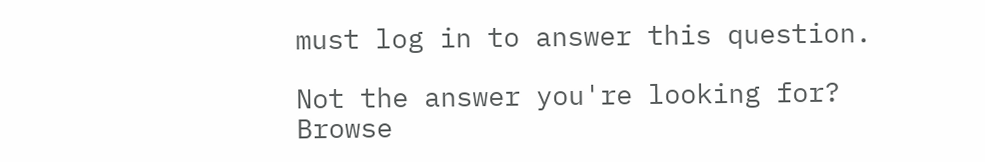must log in to answer this question.

Not the answer you're looking for? Browse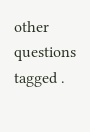other questions tagged .